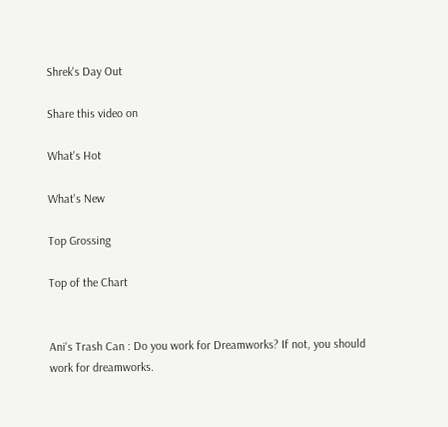Shrek's Day Out

Share this video on

What's Hot

What's New

Top Grossing

Top of the Chart


Ani's Trash Can : Do you work for Dreamworks? If not, you should work for dreamworks.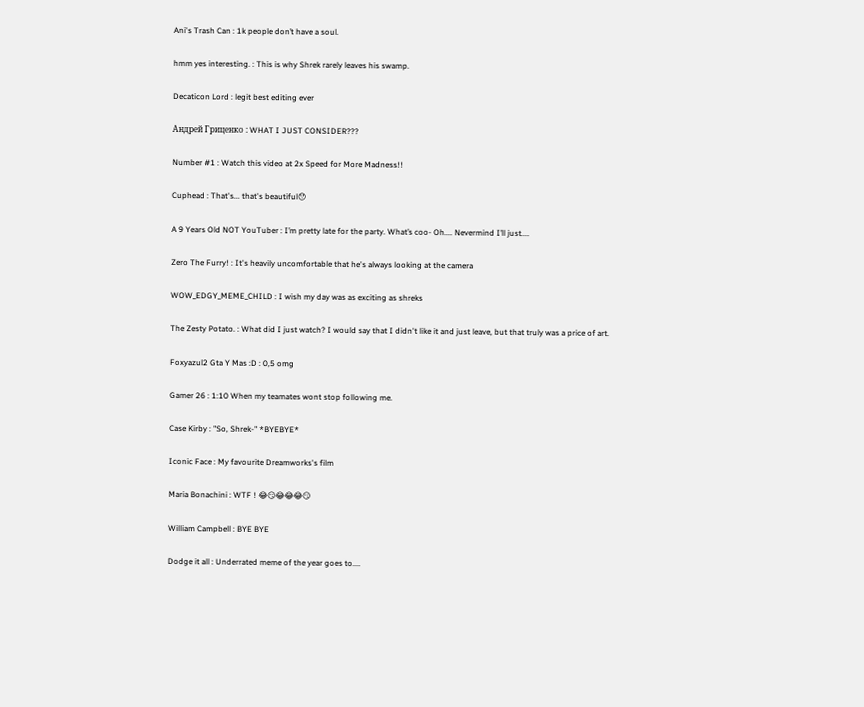Ani's Trash Can : 1k people don’t have a soul.

hmm yes interesting. : This is why Shrek rarely leaves his swamp.

Decaticon Lord : legit best editing ever

Андрей Гриценко : WHAT I JUST CONSIDER???

Number #1 : Watch this video at 2x Speed for More Madness!!

Cuphead : That's... that's beautiful😯

A 9 Years Old NOT YouTuber : I’m pretty late for the party. What’s coo- Oh.... Nevermind I’ll just....

Zero The Furry! : It's heavily uncomfortable that he's always looking at the camera

WOW_EDGY_MEME_CHILD : I wish my day was as exciting as shreks

The Zesty Potato. : What did I just watch? I would say that I didn't like it and just leave, but that truly was a price of art.

Foxyazul2 Gta Y Mas :D : 0,5 omg

Gamer 26 : 1:10 When my teamates wont stop following me.

Case Kirby : "So, Shrek-" *BYEBYE*

Iconic Face : My favourite Dreamworks's film

Maria Bonachini : WTF ! 😂😏😂😂😂😏

William Campbell : BYE BYE

Dodge it all : Underrated meme of the year goes to....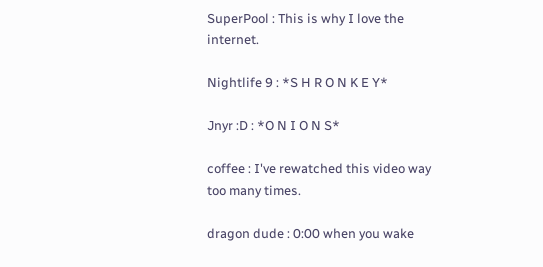SuperPool : This is why I love the internet.

Nightlife 9 : *S H R O N K E Y*

Jnyr :D : *O N I O N S*

coffee : I've rewatched this video way too many times.

dragon dude : 0:00 when you wake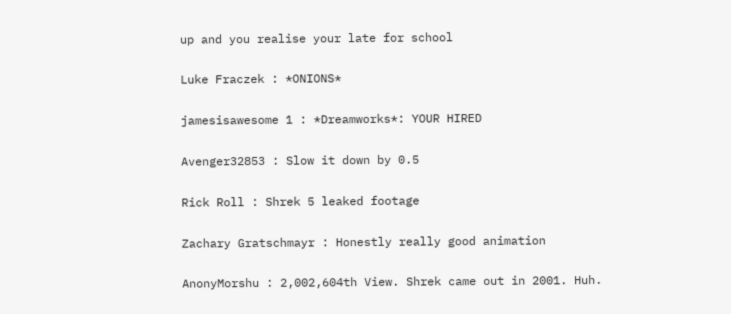up and you realise your late for school

Luke Fraczek : *ONIONS*

jamesisawesome 1 : *Dreamworks*: YOUR HIRED

Avenger32853 : Slow it down by 0.5

Rick Roll : Shrek 5 leaked footage

Zachary Gratschmayr : Honestly really good animation

AnonyMorshu : 2,002,604th View. Shrek came out in 2001. Huh.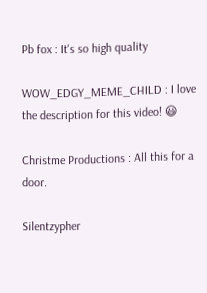Pb fox : It's so high quality

WOW_EDGY_MEME_CHILD : I love the description for this video! 😃

Christme Productions : All this for a door.

Silentzypher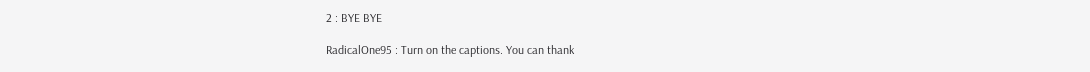2 : BYE BYE

RadicalOne95 : Turn on the captions. You can thank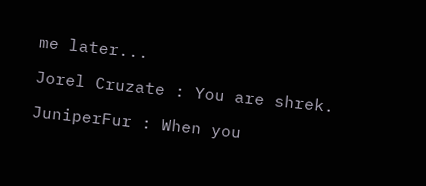me later...

Jorel Cruzate : You are shrek.

JuniperFur : When you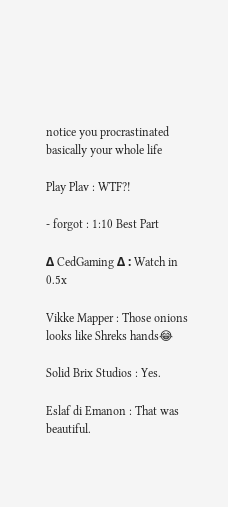notice you procrastinated basically your whole life

Play Plav : WTF?!

- forgot : 1:10 Best Part

Δ CedGaming Δ : Watch in 0.5x

Vikke Mapper : Those onions looks like Shreks hands😂

Solid Brix Studios : Yes.

Eslaf di Emanon : That was beautiful.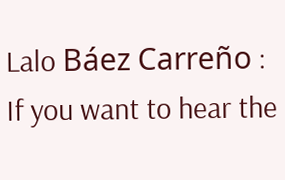Lalo Báez Carreño : If you want to hear the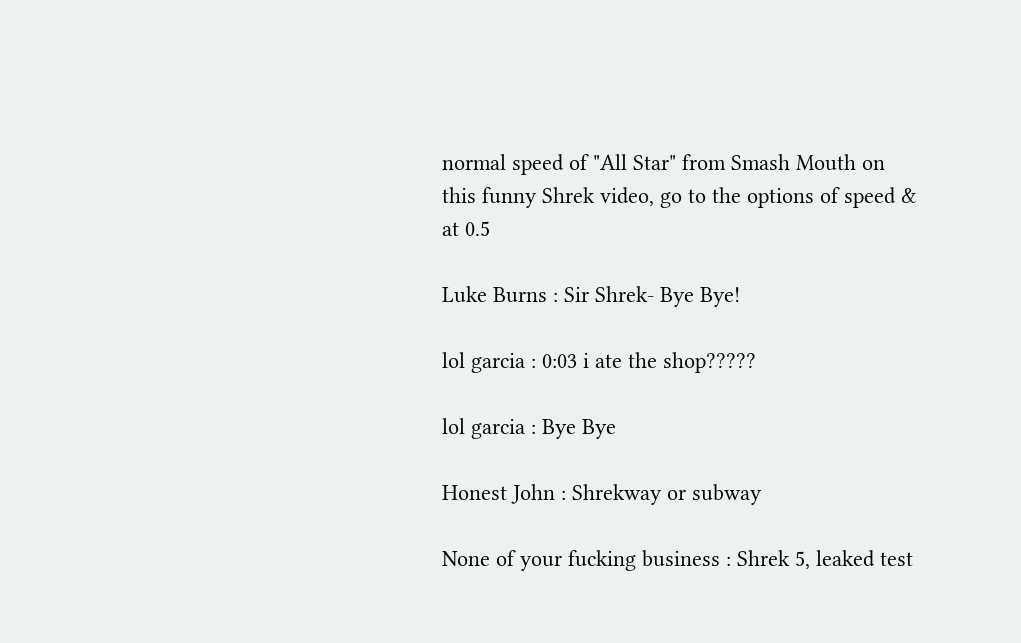normal speed of "All Star" from Smash Mouth on this funny Shrek video, go to the options of speed & at 0.5

Luke Burns : Sir Shrek- Bye Bye!

lol garcia : 0:03 i ate the shop?????

lol garcia : Bye Bye

Honest John : Shrekway or subway

None of your fucking business : Shrek 5, leaked test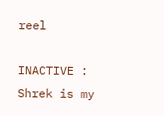reel

INACTIVE : Shrek is my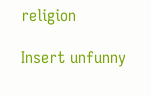religion

Insert unfunny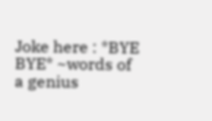Joke here : *BYE BYE* ~words of a genius